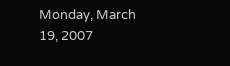Monday, March 19, 2007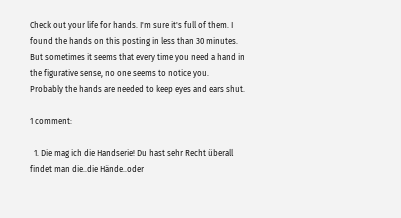Check out your life for hands. I'm sure it's full of them. I found the hands on this posting in less than 30 minutes.
But sometimes it seems that every time you need a hand in the figurative sense, no one seems to notice you.
Probably the hands are needed to keep eyes and ears shut.

1 comment:

  1. Die mag ich die Handserie! Du hast sehr Recht überall findet man die..die Hände..oder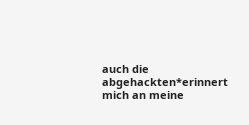auch die abgehackten*erinnert mich an meine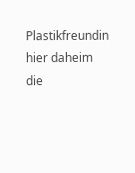Plastikfreundin hier daheim die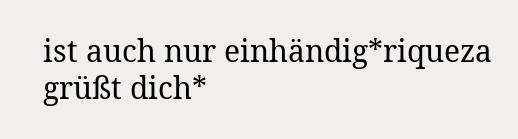ist auch nur einhändig*riqueza grüßt dich*